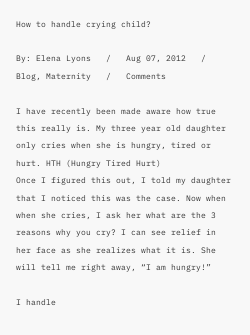How to handle crying child?

By: Elena Lyons   /   Aug 07, 2012   /   Blog, Maternity   /   Comments

I have recently been made aware how true this really is. My three year old daughter only cries when she is hungry, tired or hurt. HTH (Hungry Tired Hurt)
Once I figured this out, I told my daughter that I noticed this was the case. Now when when she cries, I ask her what are the 3 reasons why you cry? I can see relief in her face as she realizes what it is. She will tell me right away, “I am hungry!”

I handle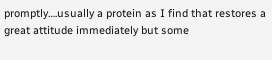promptly….usually a protein as I find that restores a great attitude immediately but some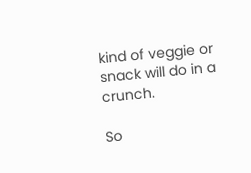kind of veggie or snack will do in a crunch.

So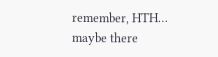remember, HTH… maybe there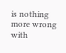is nothing more wrong with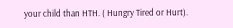your child than HTH. ( Hungry Tired or Hurt).